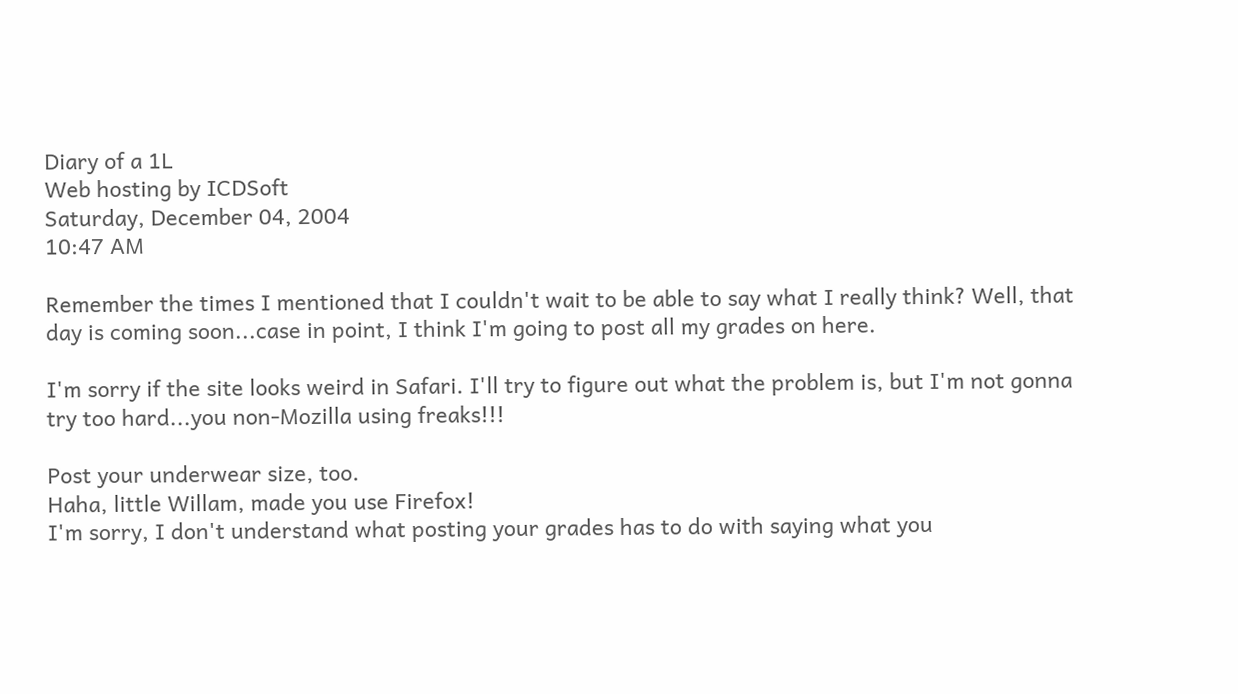Diary of a 1L
Web hosting by ICDSoft
Saturday, December 04, 2004
10:47 AM

Remember the times I mentioned that I couldn't wait to be able to say what I really think? Well, that day is coming soon...case in point, I think I'm going to post all my grades on here.

I'm sorry if the site looks weird in Safari. I'll try to figure out what the problem is, but I'm not gonna try too hard...you non-Mozilla using freaks!!!

Post your underwear size, too.
Haha, little Willam, made you use Firefox!
I'm sorry, I don't understand what posting your grades has to do with saying what you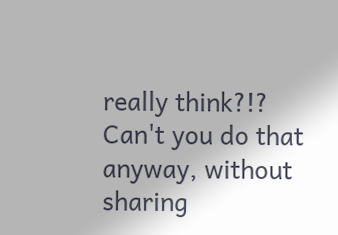really think?!? Can't you do that anyway, without sharing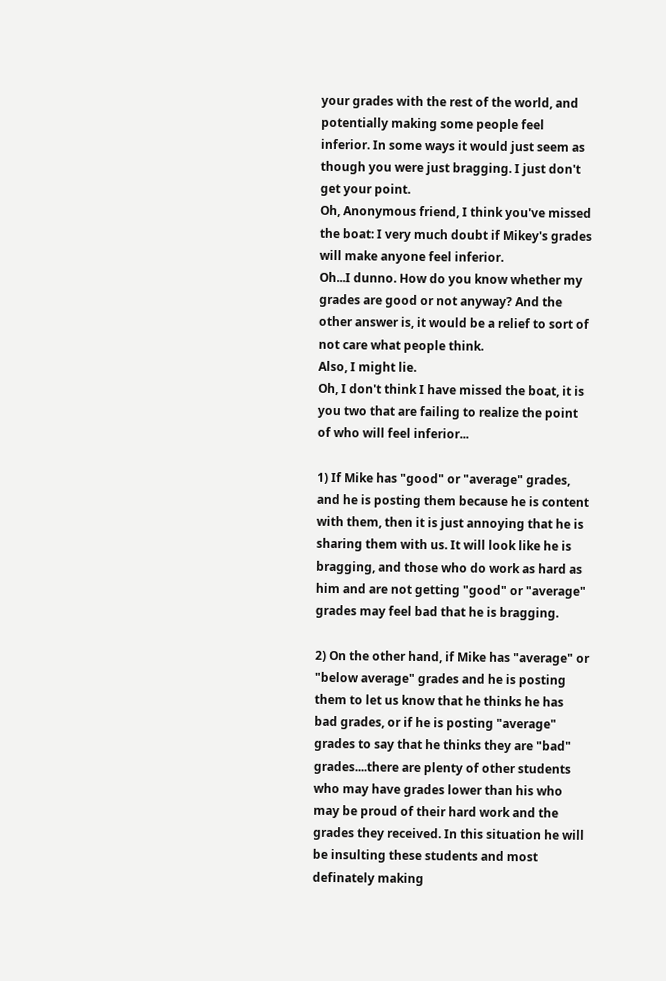your grades with the rest of the world, and potentially making some people feel inferior. In some ways it would just seem as though you were just bragging. I just don't get your point.
Oh, Anonymous friend, I think you've missed the boat: I very much doubt if Mikey's grades will make anyone feel inferior.
Oh...I dunno. How do you know whether my grades are good or not anyway? And the other answer is, it would be a relief to sort of not care what people think.
Also, I might lie.
Oh, I don't think I have missed the boat, it is you two that are failing to realize the point of who will feel inferior...

1) If Mike has "good" or "average" grades, and he is posting them because he is content with them, then it is just annoying that he is sharing them with us. It will look like he is bragging, and those who do work as hard as him and are not getting "good" or "average" grades may feel bad that he is bragging.

2) On the other hand, if Mike has "average" or "below average" grades and he is posting them to let us know that he thinks he has bad grades, or if he is posting "average" grades to say that he thinks they are "bad" grades....there are plenty of other students who may have grades lower than his who may be proud of their hard work and the grades they received. In this situation he will be insulting these students and most definately making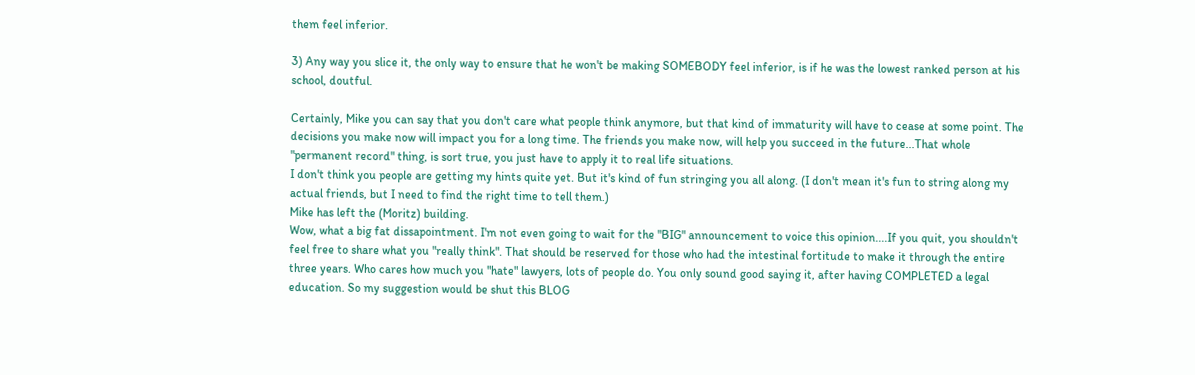them feel inferior.

3) Any way you slice it, the only way to ensure that he won't be making SOMEBODY feel inferior, is if he was the lowest ranked person at his school, doutful.

Certainly, Mike you can say that you don't care what people think anymore, but that kind of immaturity will have to cease at some point. The decisions you make now will impact you for a long time. The friends you make now, will help you succeed in the future...That whole "permanent record" thing, is sort true, you just have to apply it to real life situations.
I don't think you people are getting my hints quite yet. But it's kind of fun stringing you all along. (I don't mean it's fun to string along my actual friends, but I need to find the right time to tell them.)
Mike has left the (Moritz) building.
Wow, what a big fat dissapointment. I'm not even going to wait for the "BIG" announcement to voice this opinion....If you quit, you shouldn't feel free to share what you "really think". That should be reserved for those who had the intestinal fortitude to make it through the entire three years. Who cares how much you "hate" lawyers, lots of people do. You only sound good saying it, after having COMPLETED a legal education. So my suggestion would be shut this BLOG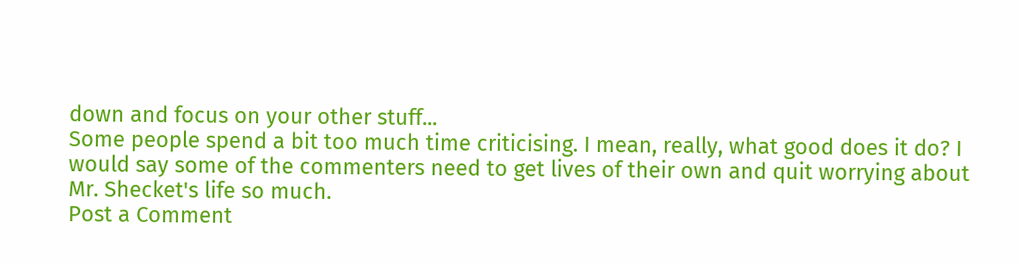down and focus on your other stuff...
Some people spend a bit too much time criticising. I mean, really, what good does it do? I would say some of the commenters need to get lives of their own and quit worrying about Mr. Shecket's life so much.
Post a Comment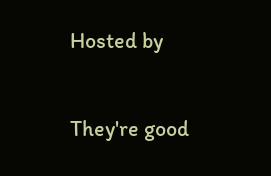Hosted by

They're good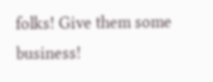folks! Give them some business!